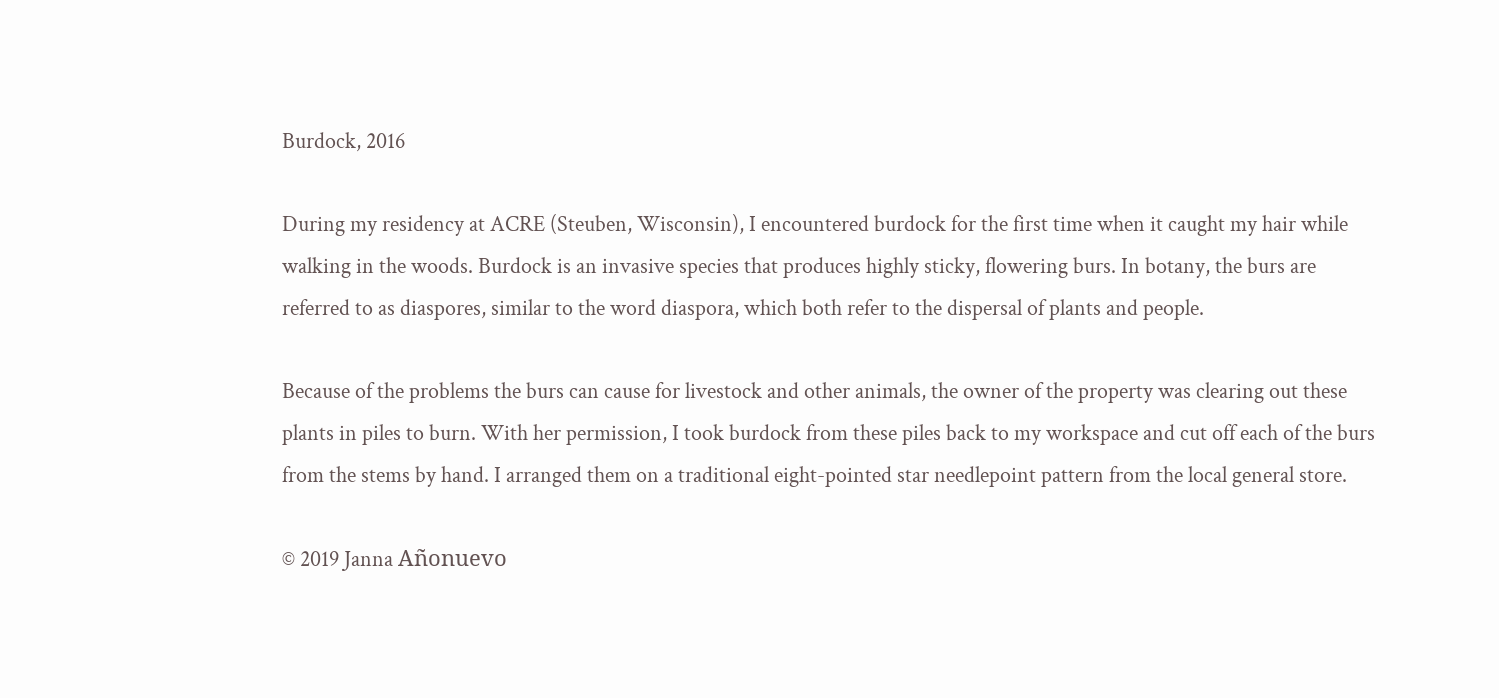Burdock, 2016

During my residency at ACRE (Steuben, Wisconsin), I encountered burdock for the first time when it caught my hair while walking in the woods. Burdock is an invasive species that produces highly sticky, flowering burs. In botany, the burs are referred to as diaspores, similar to the word diaspora, which both refer to the dispersal of plants and people.

Because of the problems the burs can cause for livestock and other animals, the owner of the property was clearing out these plants in piles to burn. With her permission, I took burdock from these piles back to my workspace and cut off each of the burs from the stems by hand. I arranged them on a traditional eight-pointed star needlepoint pattern from the local general store.

© 2019 Janna Añonuevo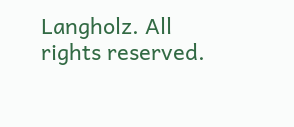Langholz. All rights reserved.